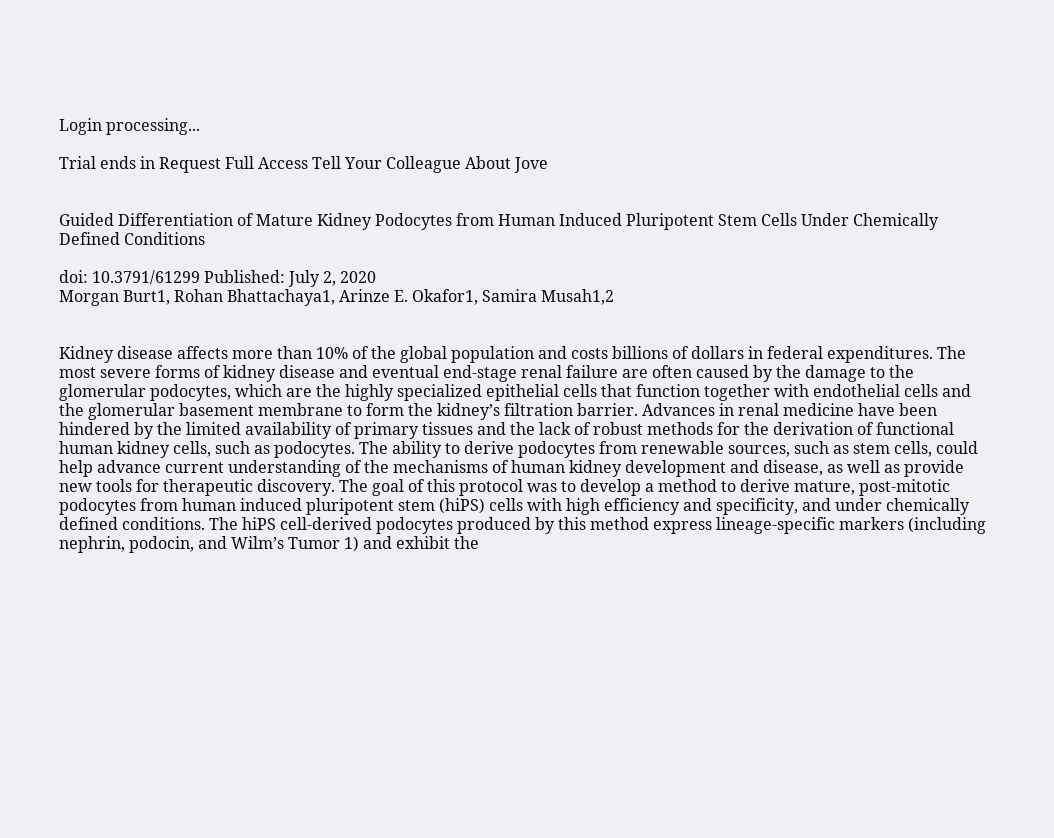Login processing...

Trial ends in Request Full Access Tell Your Colleague About Jove


Guided Differentiation of Mature Kidney Podocytes from Human Induced Pluripotent Stem Cells Under Chemically Defined Conditions

doi: 10.3791/61299 Published: July 2, 2020
Morgan Burt1, Rohan Bhattachaya1, Arinze E. Okafor1, Samira Musah1,2


Kidney disease affects more than 10% of the global population and costs billions of dollars in federal expenditures. The most severe forms of kidney disease and eventual end-stage renal failure are often caused by the damage to the glomerular podocytes, which are the highly specialized epithelial cells that function together with endothelial cells and the glomerular basement membrane to form the kidney’s filtration barrier. Advances in renal medicine have been hindered by the limited availability of primary tissues and the lack of robust methods for the derivation of functional human kidney cells, such as podocytes. The ability to derive podocytes from renewable sources, such as stem cells, could help advance current understanding of the mechanisms of human kidney development and disease, as well as provide new tools for therapeutic discovery. The goal of this protocol was to develop a method to derive mature, post-mitotic podocytes from human induced pluripotent stem (hiPS) cells with high efficiency and specificity, and under chemically defined conditions. The hiPS cell-derived podocytes produced by this method express lineage-specific markers (including nephrin, podocin, and Wilm’s Tumor 1) and exhibit the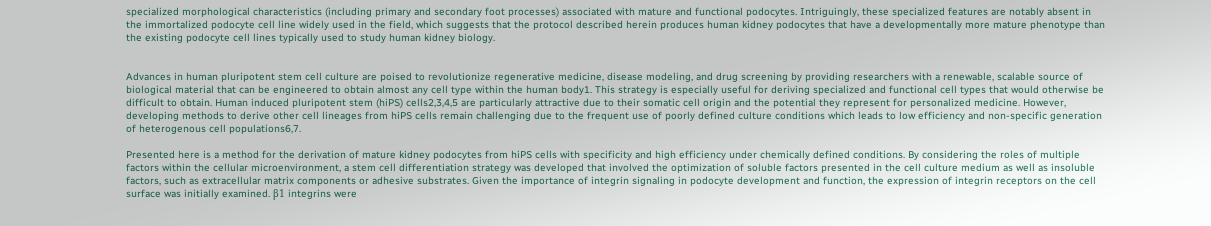specialized morphological characteristics (including primary and secondary foot processes) associated with mature and functional podocytes. Intriguingly, these specialized features are notably absent in the immortalized podocyte cell line widely used in the field, which suggests that the protocol described herein produces human kidney podocytes that have a developmentally more mature phenotype than the existing podocyte cell lines typically used to study human kidney biology.


Advances in human pluripotent stem cell culture are poised to revolutionize regenerative medicine, disease modeling, and drug screening by providing researchers with a renewable, scalable source of biological material that can be engineered to obtain almost any cell type within the human body1. This strategy is especially useful for deriving specialized and functional cell types that would otherwise be difficult to obtain. Human induced pluripotent stem (hiPS) cells2,3,4,5 are particularly attractive due to their somatic cell origin and the potential they represent for personalized medicine. However, developing methods to derive other cell lineages from hiPS cells remain challenging due to the frequent use of poorly defined culture conditions which leads to low efficiency and non-specific generation of heterogenous cell populations6,7.

Presented here is a method for the derivation of mature kidney podocytes from hiPS cells with specificity and high efficiency under chemically defined conditions. By considering the roles of multiple factors within the cellular microenvironment, a stem cell differentiation strategy was developed that involved the optimization of soluble factors presented in the cell culture medium as well as insoluble factors, such as extracellular matrix components or adhesive substrates. Given the importance of integrin signaling in podocyte development and function, the expression of integrin receptors on the cell surface was initially examined. β1 integrins were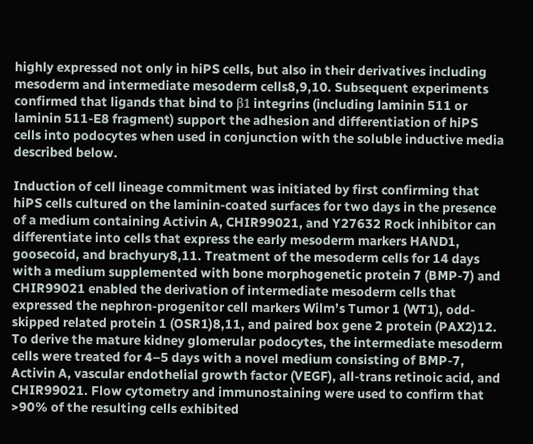highly expressed not only in hiPS cells, but also in their derivatives including mesoderm and intermediate mesoderm cells8,9,10. Subsequent experiments confirmed that ligands that bind to β1 integrins (including laminin 511 or laminin 511-E8 fragment) support the adhesion and differentiation of hiPS cells into podocytes when used in conjunction with the soluble inductive media described below.

Induction of cell lineage commitment was initiated by first confirming that hiPS cells cultured on the laminin-coated surfaces for two days in the presence of a medium containing Activin A, CHIR99021, and Y27632 Rock inhibitor can differentiate into cells that express the early mesoderm markers HAND1, goosecoid, and brachyury8,11. Treatment of the mesoderm cells for 14 days with a medium supplemented with bone morphogenetic protein 7 (BMP-7) and CHIR99021 enabled the derivation of intermediate mesoderm cells that expressed the nephron-progenitor cell markers Wilm’s Tumor 1 (WT1), odd-skipped related protein 1 (OSR1)8,11, and paired box gene 2 protein (PAX2)12. To derive the mature kidney glomerular podocytes, the intermediate mesoderm cells were treated for 4–5 days with a novel medium consisting of BMP-7, Activin A, vascular endothelial growth factor (VEGF), all-trans retinoic acid, and CHIR99021. Flow cytometry and immunostaining were used to confirm that >90% of the resulting cells exhibited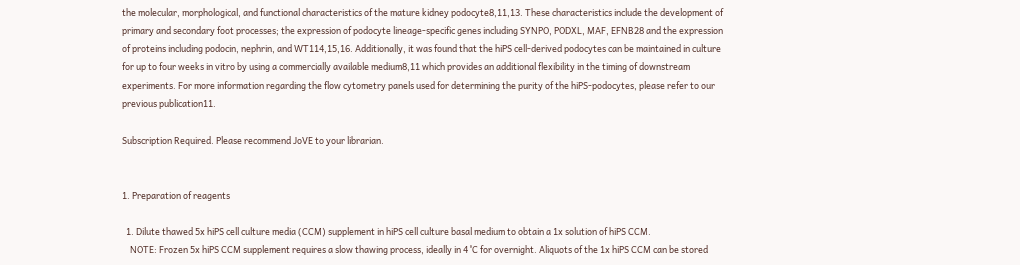the molecular, morphological, and functional characteristics of the mature kidney podocyte8,11,13. These characteristics include the development of primary and secondary foot processes; the expression of podocyte lineage-specific genes including SYNPO, PODXL, MAF, EFNB28 and the expression of proteins including podocin, nephrin, and WT114,15,16. Additionally, it was found that the hiPS cell-derived podocytes can be maintained in culture for up to four weeks in vitro by using a commercially available medium8,11 which provides an additional flexibility in the timing of downstream experiments. For more information regarding the flow cytometry panels used for determining the purity of the hiPS-podocytes, please refer to our previous publication11.

Subscription Required. Please recommend JoVE to your librarian.


1. Preparation of reagents

  1. Dilute thawed 5x hiPS cell culture media (CCM) supplement in hiPS cell culture basal medium to obtain a 1x solution of hiPS CCM.
    NOTE: Frozen 5x hiPS CCM supplement requires a slow thawing process, ideally in 4 ˚C for overnight. Aliquots of the 1x hiPS CCM can be stored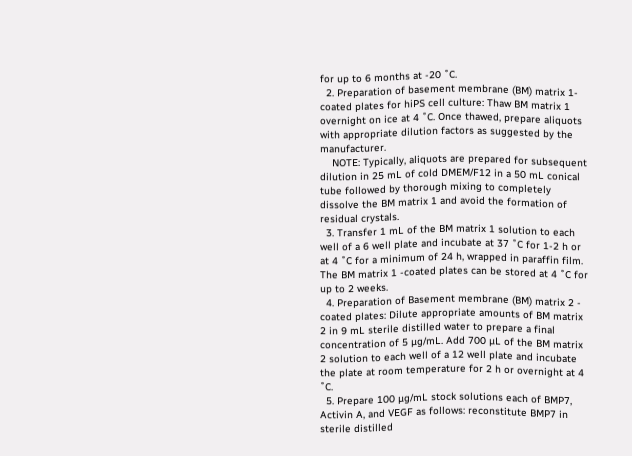for up to 6 months at -20 ˚C.
  2. Preparation of basement membrane (BM) matrix 1-coated plates for hiPS cell culture: Thaw BM matrix 1 overnight on ice at 4 ˚C. Once thawed, prepare aliquots with appropriate dilution factors as suggested by the manufacturer.
    NOTE: Typically, aliquots are prepared for subsequent dilution in 25 mL of cold DMEM/F12 in a 50 mL conical tube followed by thorough mixing to completely dissolve the BM matrix 1 and avoid the formation of residual crystals.
  3. Transfer 1 mL of the BM matrix 1 solution to each well of a 6 well plate and incubate at 37 ˚C for 1-2 h or at 4 ˚C for a minimum of 24 h, wrapped in paraffin film. The BM matrix 1 -coated plates can be stored at 4 ˚C for up to 2 weeks.
  4. Preparation of Basement membrane (BM) matrix 2 - coated plates: Dilute appropriate amounts of BM matrix 2 in 9 mL sterile distilled water to prepare a final concentration of 5 µg/mL. Add 700 µL of the BM matrix 2 solution to each well of a 12 well plate and incubate the plate at room temperature for 2 h or overnight at 4 ˚C.
  5. Prepare 100 µg/mL stock solutions each of BMP7, Activin A, and VEGF as follows: reconstitute BMP7 in sterile distilled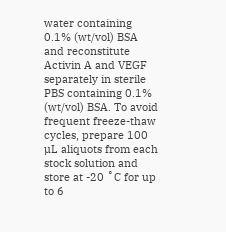water containing 0.1% (wt/vol) BSA and reconstitute Activin A and VEGF separately in sterile PBS containing 0.1% (wt/vol) BSA. To avoid frequent freeze-thaw cycles, prepare 100 µL aliquots from each stock solution and store at -20 ˚C for up to 6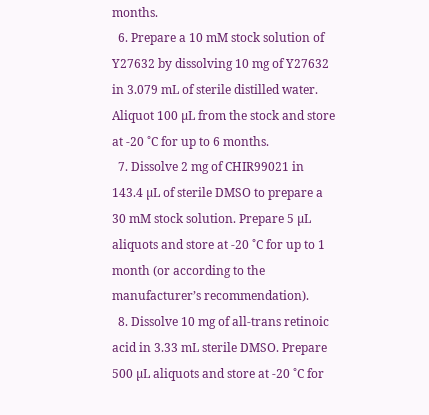months.
  6. Prepare a 10 mM stock solution of Y27632 by dissolving 10 mg of Y27632 in 3.079 mL of sterile distilled water. Aliquot 100 µL from the stock and store at -20 ˚C for up to 6 months.
  7. Dissolve 2 mg of CHIR99021 in 143.4 µL of sterile DMSO to prepare a 30 mM stock solution. Prepare 5 µL aliquots and store at -20 ˚C for up to 1 month (or according to the manufacturer’s recommendation).
  8. Dissolve 10 mg of all-trans retinoic acid in 3.33 mL sterile DMSO. Prepare 500 µL aliquots and store at -20 ˚C for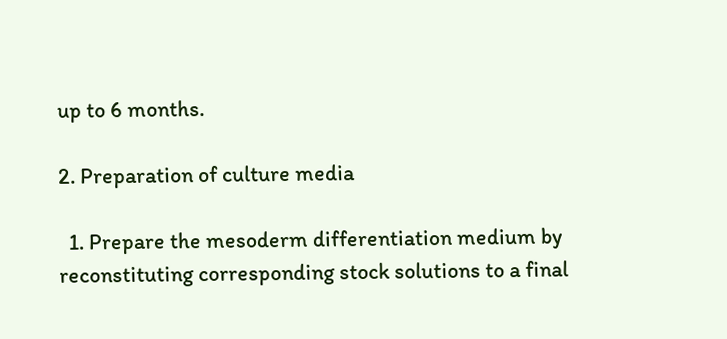up to 6 months.

2. Preparation of culture media

  1. Prepare the mesoderm differentiation medium by reconstituting corresponding stock solutions to a final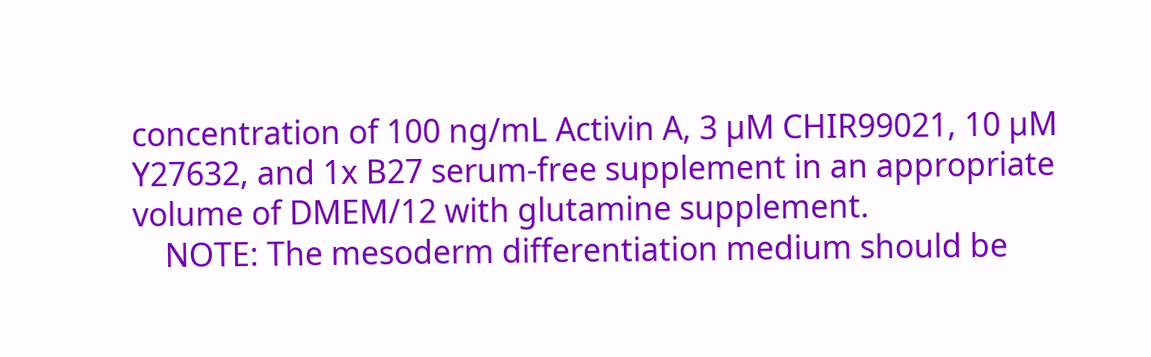concentration of 100 ng/mL Activin A, 3 µM CHIR99021, 10 µM Y27632, and 1x B27 serum-free supplement in an appropriate volume of DMEM/12 with glutamine supplement.
    NOTE: The mesoderm differentiation medium should be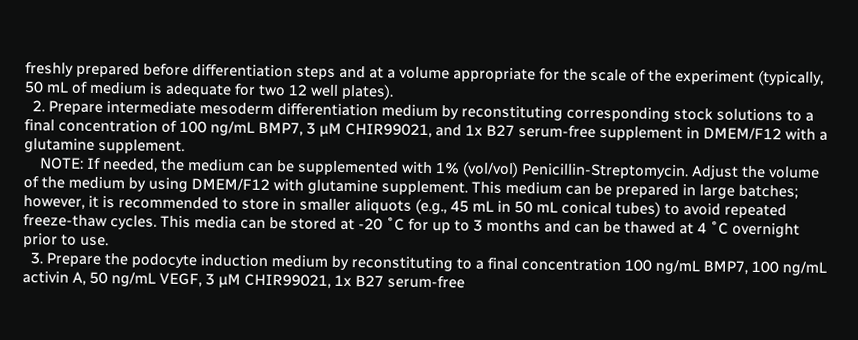freshly prepared before differentiation steps and at a volume appropriate for the scale of the experiment (typically, 50 mL of medium is adequate for two 12 well plates).
  2. Prepare intermediate mesoderm differentiation medium by reconstituting corresponding stock solutions to a final concentration of 100 ng/mL BMP7, 3 µM CHIR99021, and 1x B27 serum-free supplement in DMEM/F12 with a glutamine supplement.
    NOTE: If needed, the medium can be supplemented with 1% (vol/vol) Penicillin-Streptomycin. Adjust the volume of the medium by using DMEM/F12 with glutamine supplement. This medium can be prepared in large batches; however, it is recommended to store in smaller aliquots (e.g., 45 mL in 50 mL conical tubes) to avoid repeated freeze-thaw cycles. This media can be stored at -20 ˚C for up to 3 months and can be thawed at 4 ˚C overnight prior to use.
  3. Prepare the podocyte induction medium by reconstituting to a final concentration 100 ng/mL BMP7, 100 ng/mL activin A, 50 ng/mL VEGF, 3 µM CHIR99021, 1x B27 serum-free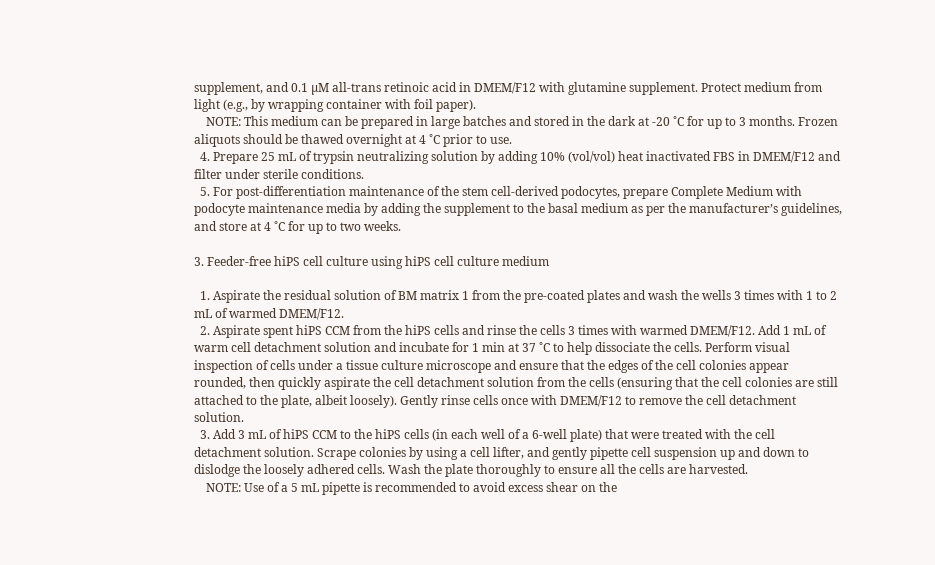supplement, and 0.1 µM all-trans retinoic acid in DMEM/F12 with glutamine supplement. Protect medium from light (e.g., by wrapping container with foil paper).
    NOTE: This medium can be prepared in large batches and stored in the dark at -20 ˚C for up to 3 months. Frozen aliquots should be thawed overnight at 4 ˚C prior to use.
  4. Prepare 25 mL of trypsin neutralizing solution by adding 10% (vol/vol) heat inactivated FBS in DMEM/F12 and filter under sterile conditions.
  5. For post-differentiation maintenance of the stem cell-derived podocytes, prepare Complete Medium with podocyte maintenance media by adding the supplement to the basal medium as per the manufacturer’s guidelines, and store at 4 ˚C for up to two weeks.

3. Feeder-free hiPS cell culture using hiPS cell culture medium

  1. Aspirate the residual solution of BM matrix 1 from the pre-coated plates and wash the wells 3 times with 1 to 2 mL of warmed DMEM/F12.
  2. Aspirate spent hiPS CCM from the hiPS cells and rinse the cells 3 times with warmed DMEM/F12. Add 1 mL of warm cell detachment solution and incubate for 1 min at 37 ˚C to help dissociate the cells. Perform visual inspection of cells under a tissue culture microscope and ensure that the edges of the cell colonies appear rounded, then quickly aspirate the cell detachment solution from the cells (ensuring that the cell colonies are still attached to the plate, albeit loosely). Gently rinse cells once with DMEM/F12 to remove the cell detachment solution.
  3. Add 3 mL of hiPS CCM to the hiPS cells (in each well of a 6-well plate) that were treated with the cell detachment solution. Scrape colonies by using a cell lifter, and gently pipette cell suspension up and down to dislodge the loosely adhered cells. Wash the plate thoroughly to ensure all the cells are harvested.
    NOTE: Use of a 5 mL pipette is recommended to avoid excess shear on the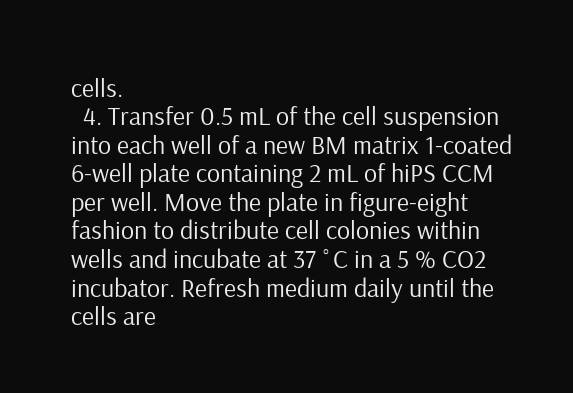cells.
  4. Transfer 0.5 mL of the cell suspension into each well of a new BM matrix 1-coated 6-well plate containing 2 mL of hiPS CCM per well. Move the plate in figure-eight fashion to distribute cell colonies within wells and incubate at 37 ˚C in a 5 % CO2 incubator. Refresh medium daily until the cells are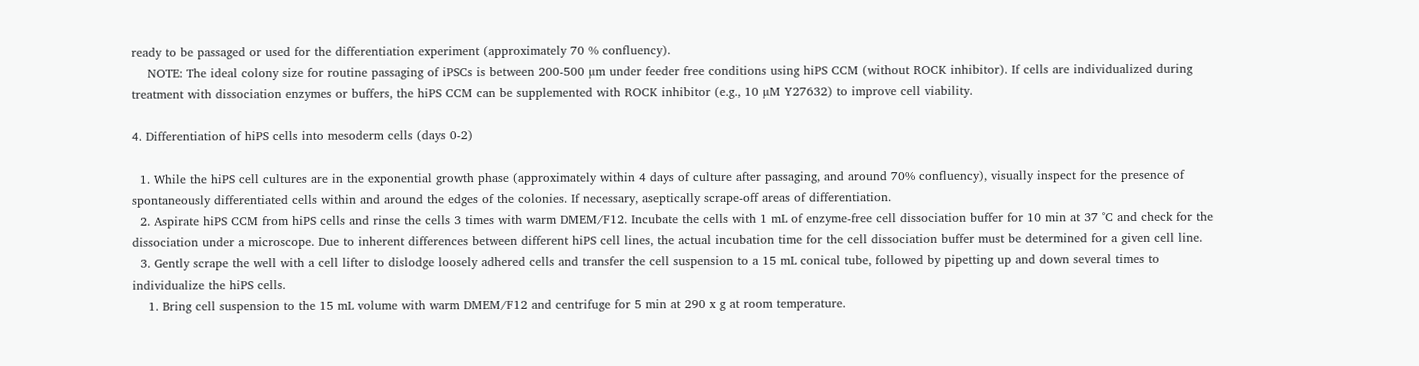ready to be passaged or used for the differentiation experiment (approximately 70 % confluency).
    NOTE: The ideal colony size for routine passaging of iPSCs is between 200-500 µm under feeder free conditions using hiPS CCM (without ROCK inhibitor). If cells are individualized during treatment with dissociation enzymes or buffers, the hiPS CCM can be supplemented with ROCK inhibitor (e.g., 10 µM Y27632) to improve cell viability.

4. Differentiation of hiPS cells into mesoderm cells (days 0-2)

  1. While the hiPS cell cultures are in the exponential growth phase (approximately within 4 days of culture after passaging, and around 70% confluency), visually inspect for the presence of spontaneously differentiated cells within and around the edges of the colonies. If necessary, aseptically scrape-off areas of differentiation.
  2. Aspirate hiPS CCM from hiPS cells and rinse the cells 3 times with warm DMEM/F12. Incubate the cells with 1 mL of enzyme-free cell dissociation buffer for 10 min at 37 ˚C and check for the dissociation under a microscope. Due to inherent differences between different hiPS cell lines, the actual incubation time for the cell dissociation buffer must be determined for a given cell line.
  3. Gently scrape the well with a cell lifter to dislodge loosely adhered cells and transfer the cell suspension to a 15 mL conical tube, followed by pipetting up and down several times to individualize the hiPS cells.
    1. Bring cell suspension to the 15 mL volume with warm DMEM/F12 and centrifuge for 5 min at 290 x g at room temperature.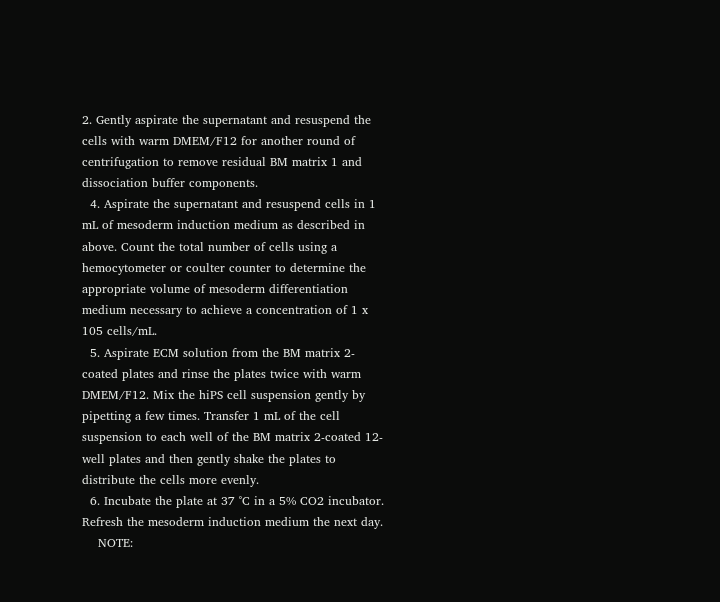2. Gently aspirate the supernatant and resuspend the cells with warm DMEM/F12 for another round of centrifugation to remove residual BM matrix 1 and dissociation buffer components.
  4. Aspirate the supernatant and resuspend cells in 1 mL of mesoderm induction medium as described in above. Count the total number of cells using a hemocytometer or coulter counter to determine the appropriate volume of mesoderm differentiation medium necessary to achieve a concentration of 1 x 105 cells/mL.
  5. Aspirate ECM solution from the BM matrix 2-coated plates and rinse the plates twice with warm DMEM/F12. Mix the hiPS cell suspension gently by pipetting a few times. Transfer 1 mL of the cell suspension to each well of the BM matrix 2-coated 12-well plates and then gently shake the plates to distribute the cells more evenly.
  6. Incubate the plate at 37 ˚C in a 5% CO2 incubator. Refresh the mesoderm induction medium the next day.
    NOTE: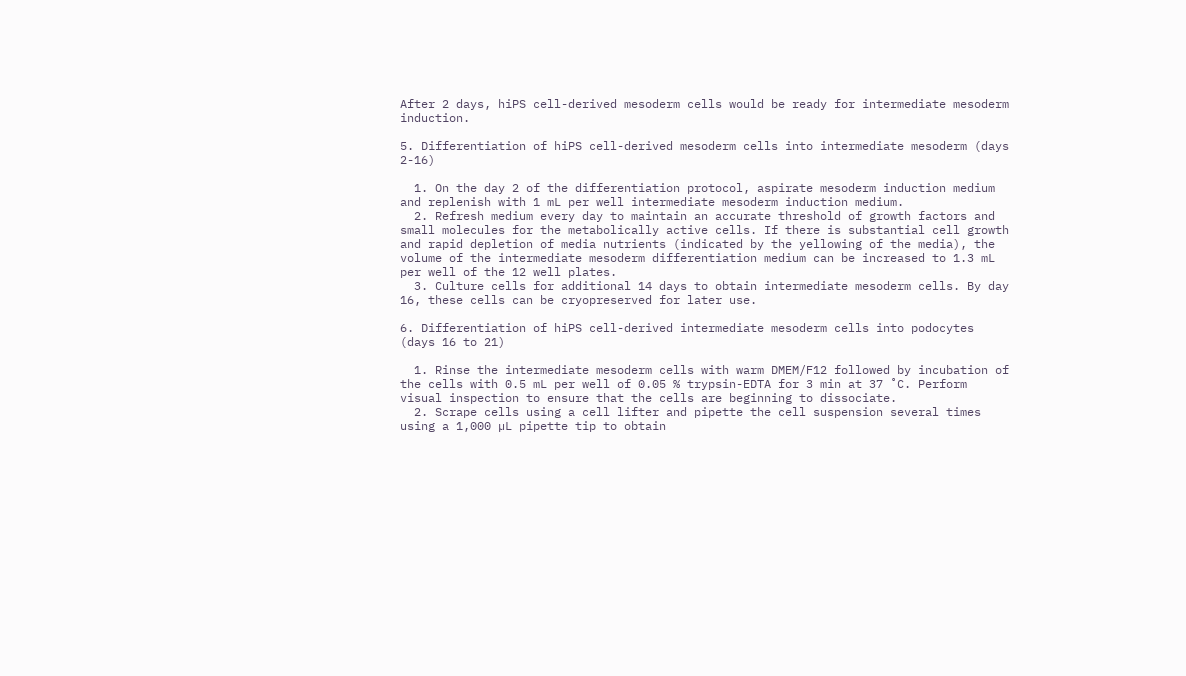After 2 days, hiPS cell-derived mesoderm cells would be ready for intermediate mesoderm induction.

5. Differentiation of hiPS cell-derived mesoderm cells into intermediate mesoderm (days 2-16)

  1. On the day 2 of the differentiation protocol, aspirate mesoderm induction medium and replenish with 1 mL per well intermediate mesoderm induction medium.
  2. Refresh medium every day to maintain an accurate threshold of growth factors and small molecules for the metabolically active cells. If there is substantial cell growth and rapid depletion of media nutrients (indicated by the yellowing of the media), the volume of the intermediate mesoderm differentiation medium can be increased to 1.3 mL per well of the 12 well plates.
  3. Culture cells for additional 14 days to obtain intermediate mesoderm cells. By day 16, these cells can be cryopreserved for later use.

6. Differentiation of hiPS cell-derived intermediate mesoderm cells into podocytes (days 16 to 21)

  1. Rinse the intermediate mesoderm cells with warm DMEM/F12 followed by incubation of the cells with 0.5 mL per well of 0.05 % trypsin-EDTA for 3 min at 37 ˚C. Perform visual inspection to ensure that the cells are beginning to dissociate.
  2. Scrape cells using a cell lifter and pipette the cell suspension several times using a 1,000 µL pipette tip to obtain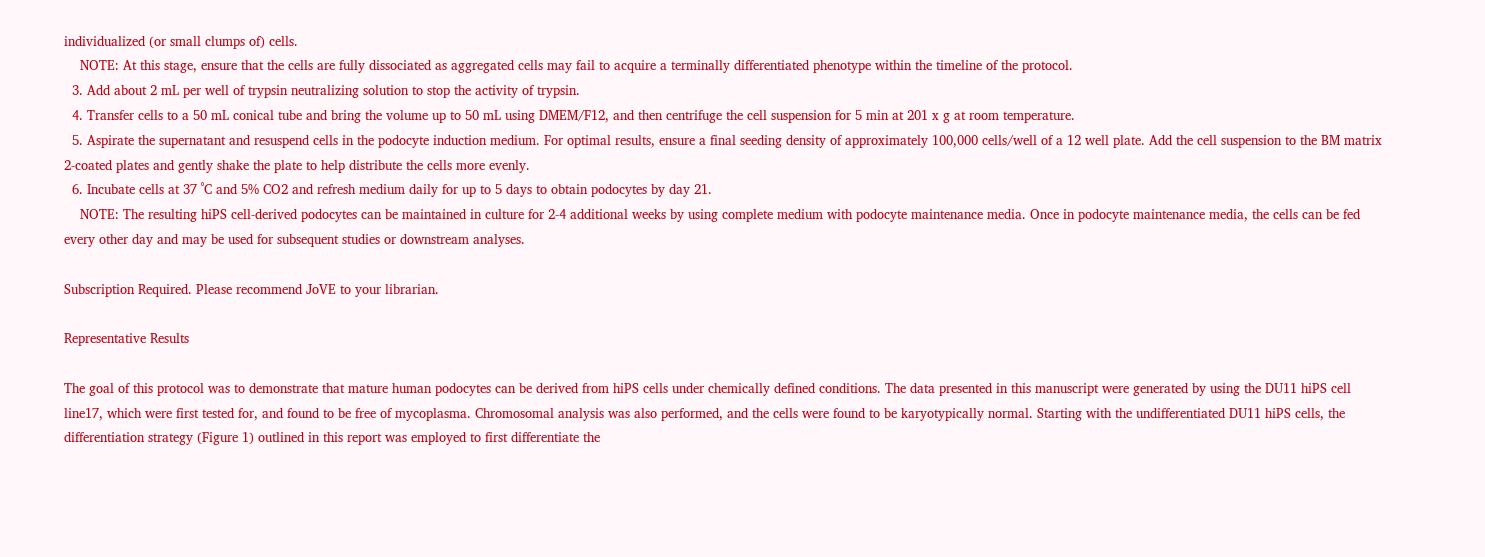individualized (or small clumps of) cells.
    NOTE: At this stage, ensure that the cells are fully dissociated as aggregated cells may fail to acquire a terminally differentiated phenotype within the timeline of the protocol.
  3. Add about 2 mL per well of trypsin neutralizing solution to stop the activity of trypsin.
  4. Transfer cells to a 50 mL conical tube and bring the volume up to 50 mL using DMEM/F12, and then centrifuge the cell suspension for 5 min at 201 x g at room temperature.
  5. Aspirate the supernatant and resuspend cells in the podocyte induction medium. For optimal results, ensure a final seeding density of approximately 100,000 cells/well of a 12 well plate. Add the cell suspension to the BM matrix 2-coated plates and gently shake the plate to help distribute the cells more evenly.
  6. Incubate cells at 37 ˚C and 5% CO2 and refresh medium daily for up to 5 days to obtain podocytes by day 21.
    NOTE: The resulting hiPS cell-derived podocytes can be maintained in culture for 2-4 additional weeks by using complete medium with podocyte maintenance media. Once in podocyte maintenance media, the cells can be fed every other day and may be used for subsequent studies or downstream analyses.

Subscription Required. Please recommend JoVE to your librarian.

Representative Results

The goal of this protocol was to demonstrate that mature human podocytes can be derived from hiPS cells under chemically defined conditions. The data presented in this manuscript were generated by using the DU11 hiPS cell line17, which were first tested for, and found to be free of mycoplasma. Chromosomal analysis was also performed, and the cells were found to be karyotypically normal. Starting with the undifferentiated DU11 hiPS cells, the differentiation strategy (Figure 1) outlined in this report was employed to first differentiate the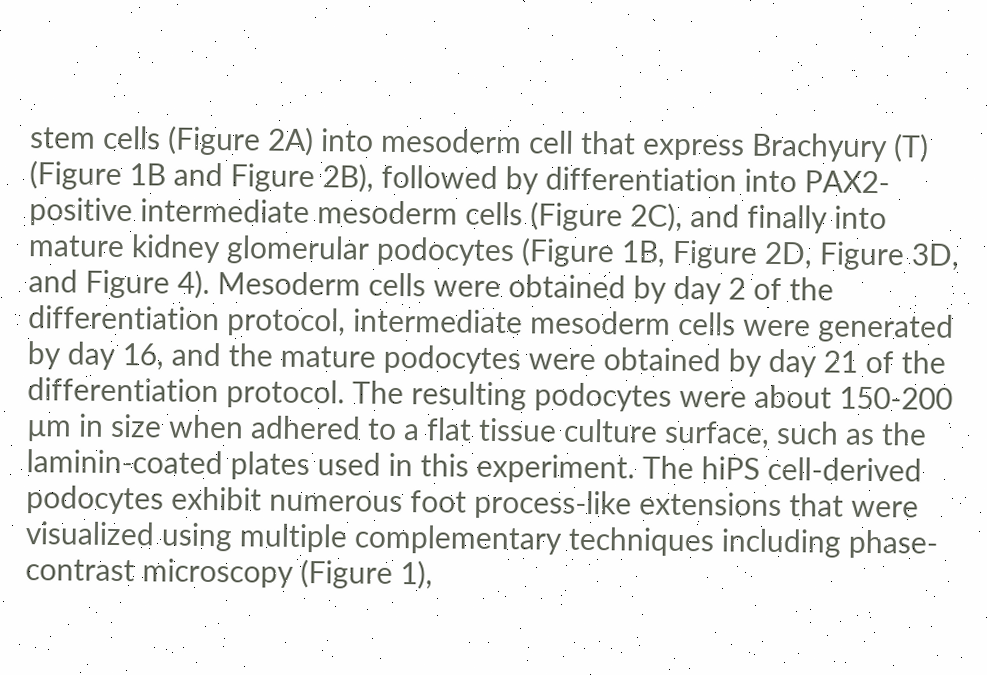stem cells (Figure 2A) into mesoderm cell that express Brachyury (T) (Figure 1B and Figure 2B), followed by differentiation into PAX2-positive intermediate mesoderm cells (Figure 2C), and finally into mature kidney glomerular podocytes (Figure 1B, Figure 2D, Figure 3D, and Figure 4). Mesoderm cells were obtained by day 2 of the differentiation protocol, intermediate mesoderm cells were generated by day 16, and the mature podocytes were obtained by day 21 of the differentiation protocol. The resulting podocytes were about 150-200 µm in size when adhered to a flat tissue culture surface, such as the laminin-coated plates used in this experiment. The hiPS cell-derived podocytes exhibit numerous foot process-like extensions that were visualized using multiple complementary techniques including phase-contrast microscopy (Figure 1),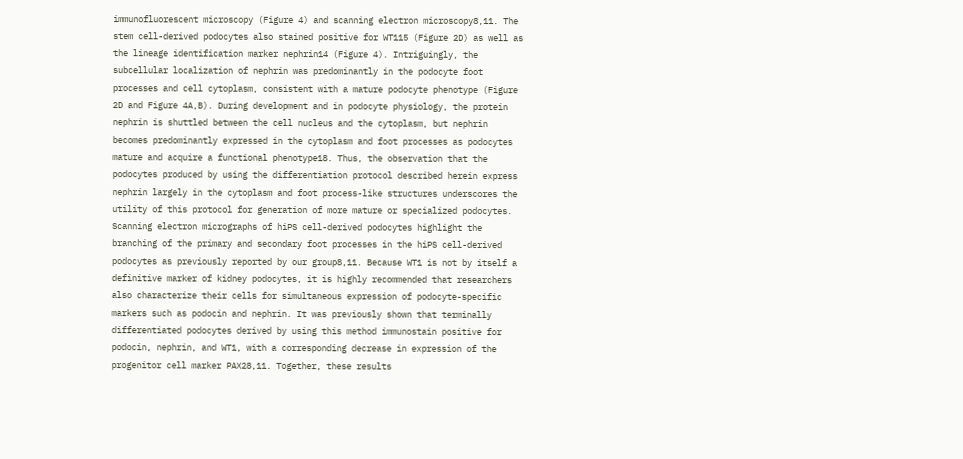immunofluorescent microscopy (Figure 4) and scanning electron microscopy8,11. The stem cell-derived podocytes also stained positive for WT115 (Figure 2D) as well as the lineage identification marker nephrin14 (Figure 4). Intriguingly, the subcellular localization of nephrin was predominantly in the podocyte foot processes and cell cytoplasm, consistent with a mature podocyte phenotype (Figure 2D and Figure 4A,B). During development and in podocyte physiology, the protein nephrin is shuttled between the cell nucleus and the cytoplasm, but nephrin becomes predominantly expressed in the cytoplasm and foot processes as podocytes mature and acquire a functional phenotype18. Thus, the observation that the podocytes produced by using the differentiation protocol described herein express nephrin largely in the cytoplasm and foot process-like structures underscores the utility of this protocol for generation of more mature or specialized podocytes. Scanning electron micrographs of hiPS cell-derived podocytes highlight the branching of the primary and secondary foot processes in the hiPS cell-derived podocytes as previously reported by our group8,11. Because WT1 is not by itself a definitive marker of kidney podocytes, it is highly recommended that researchers also characterize their cells for simultaneous expression of podocyte-specific markers such as podocin and nephrin. It was previously shown that terminally differentiated podocytes derived by using this method immunostain positive for podocin, nephrin, and WT1, with a corresponding decrease in expression of the progenitor cell marker PAX28,11. Together, these results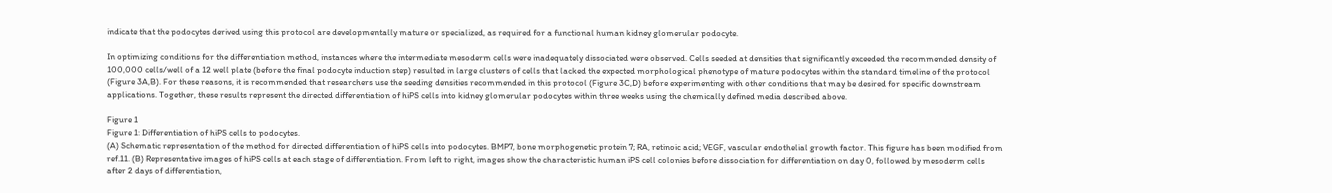indicate that the podocytes derived using this protocol are developmentally mature or specialized, as required for a functional human kidney glomerular podocyte.

In optimizing conditions for the differentiation method, instances where the intermediate mesoderm cells were inadequately dissociated were observed. Cells seeded at densities that significantly exceeded the recommended density of 100,000 cells/well of a 12 well plate (before the final podocyte induction step) resulted in large clusters of cells that lacked the expected morphological phenotype of mature podocytes within the standard timeline of the protocol (Figure 3A,B). For these reasons, it is recommended that researchers use the seeding densities recommended in this protocol (Figure 3C,D) before experimenting with other conditions that may be desired for specific downstream applications. Together, these results represent the directed differentiation of hiPS cells into kidney glomerular podocytes within three weeks using the chemically defined media described above.

Figure 1
Figure 1: Differentiation of hiPS cells to podocytes.
(A) Schematic representation of the method for directed differentiation of hiPS cells into podocytes. BMP7, bone morphogenetic protein 7; RA, retinoic acid; VEGF, vascular endothelial growth factor. This figure has been modified from ref.11. (B) Representative images of hiPS cells at each stage of differentiation. From left to right, images show the characteristic human iPS cell colonies before dissociation for differentiation on day 0, followed by mesoderm cells after 2 days of differentiation,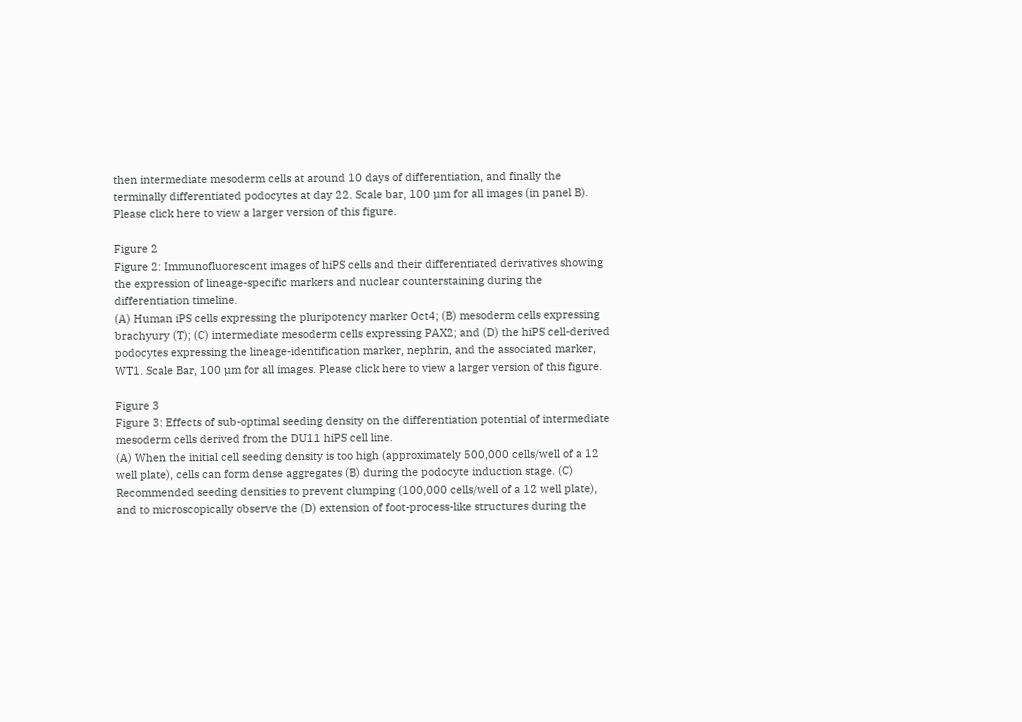then intermediate mesoderm cells at around 10 days of differentiation, and finally the terminally differentiated podocytes at day 22. Scale bar, 100 µm for all images (in panel B). Please click here to view a larger version of this figure.

Figure 2
Figure 2: Immunofluorescent images of hiPS cells and their differentiated derivatives showing the expression of lineage-specific markers and nuclear counterstaining during the differentiation timeline.
(A) Human iPS cells expressing the pluripotency marker Oct4; (B) mesoderm cells expressing brachyury (T); (C) intermediate mesoderm cells expressing PAX2; and (D) the hiPS cell-derived podocytes expressing the lineage-identification marker, nephrin, and the associated marker, WT1. Scale Bar, 100 µm for all images. Please click here to view a larger version of this figure.

Figure 3
Figure 3: Effects of sub-optimal seeding density on the differentiation potential of intermediate mesoderm cells derived from the DU11 hiPS cell line.
(A) When the initial cell seeding density is too high (approximately 500,000 cells/well of a 12 well plate), cells can form dense aggregates (B) during the podocyte induction stage. (C) Recommended seeding densities to prevent clumping (100,000 cells/well of a 12 well plate), and to microscopically observe the (D) extension of foot-process-like structures during the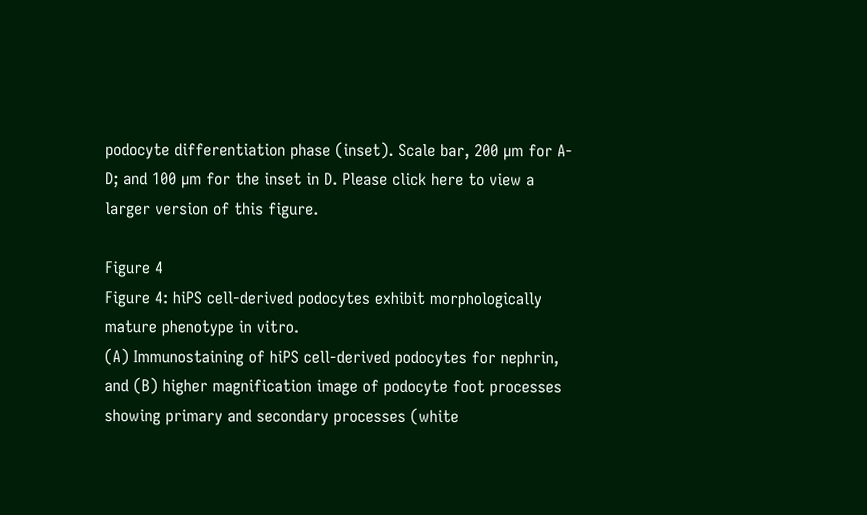podocyte differentiation phase (inset). Scale bar, 200 µm for A-D; and 100 µm for the inset in D. Please click here to view a larger version of this figure.

Figure 4
Figure 4: hiPS cell-derived podocytes exhibit morphologically mature phenotype in vitro.
(A) Immunostaining of hiPS cell-derived podocytes for nephrin, and (B) higher magnification image of podocyte foot processes showing primary and secondary processes (white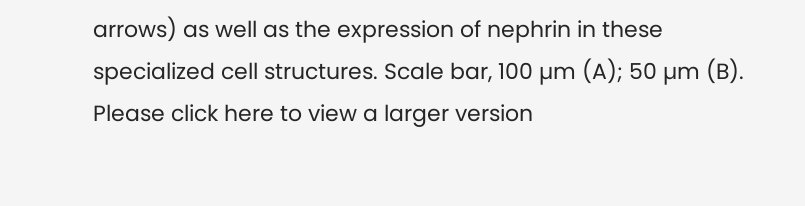arrows) as well as the expression of nephrin in these specialized cell structures. Scale bar, 100 µm (A); 50 µm (B). Please click here to view a larger version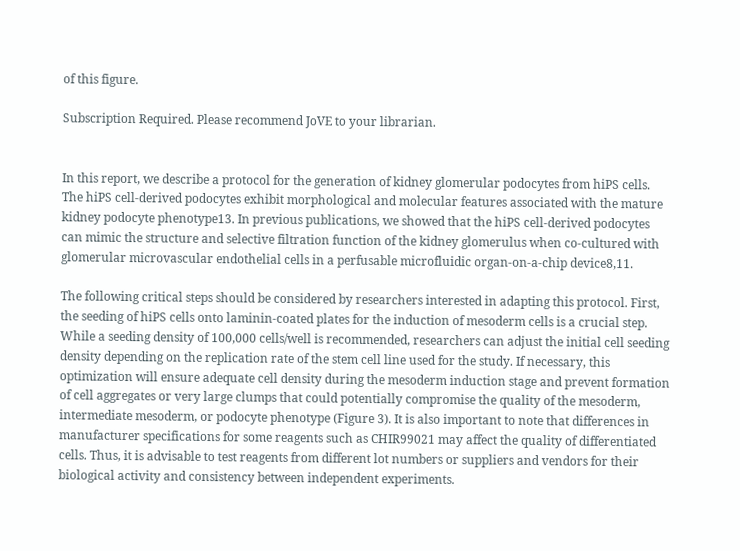of this figure.

Subscription Required. Please recommend JoVE to your librarian.


In this report, we describe a protocol for the generation of kidney glomerular podocytes from hiPS cells. The hiPS cell-derived podocytes exhibit morphological and molecular features associated with the mature kidney podocyte phenotype13. In previous publications, we showed that the hiPS cell-derived podocytes can mimic the structure and selective filtration function of the kidney glomerulus when co-cultured with glomerular microvascular endothelial cells in a perfusable microfluidic organ-on-a-chip device8,11.

The following critical steps should be considered by researchers interested in adapting this protocol. First, the seeding of hiPS cells onto laminin-coated plates for the induction of mesoderm cells is a crucial step. While a seeding density of 100,000 cells/well is recommended, researchers can adjust the initial cell seeding density depending on the replication rate of the stem cell line used for the study. If necessary, this optimization will ensure adequate cell density during the mesoderm induction stage and prevent formation of cell aggregates or very large clumps that could potentially compromise the quality of the mesoderm, intermediate mesoderm, or podocyte phenotype (Figure 3). It is also important to note that differences in manufacturer specifications for some reagents such as CHIR99021 may affect the quality of differentiated cells. Thus, it is advisable to test reagents from different lot numbers or suppliers and vendors for their biological activity and consistency between independent experiments.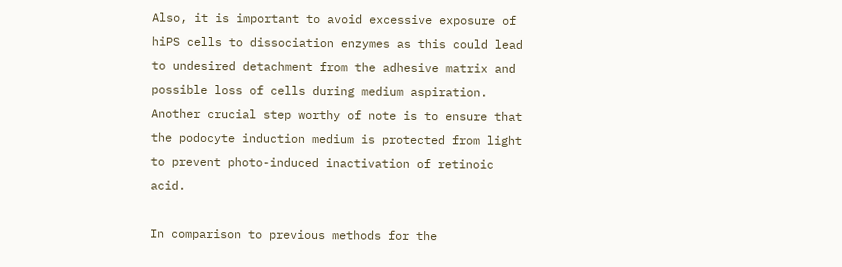Also, it is important to avoid excessive exposure of hiPS cells to dissociation enzymes as this could lead to undesired detachment from the adhesive matrix and possible loss of cells during medium aspiration. Another crucial step worthy of note is to ensure that the podocyte induction medium is protected from light to prevent photo-induced inactivation of retinoic acid.

In comparison to previous methods for the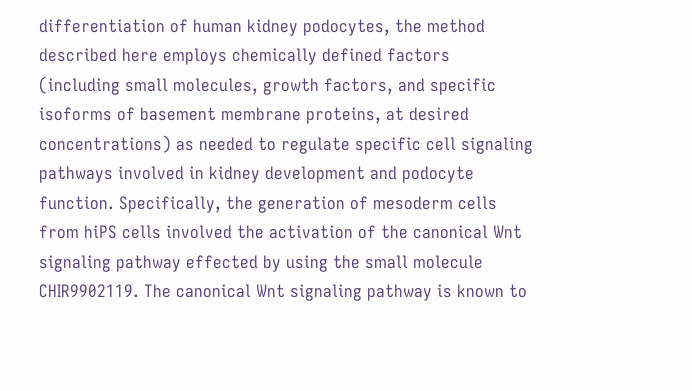differentiation of human kidney podocytes, the method described here employs chemically defined factors (including small molecules, growth factors, and specific isoforms of basement membrane proteins, at desired concentrations) as needed to regulate specific cell signaling pathways involved in kidney development and podocyte function. Specifically, the generation of mesoderm cells from hiPS cells involved the activation of the canonical Wnt signaling pathway effected by using the small molecule CHIR9902119. The canonical Wnt signaling pathway is known to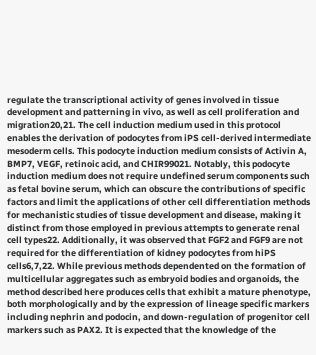regulate the transcriptional activity of genes involved in tissue development and patterning in vivo, as well as cell proliferation and migration20,21. The cell induction medium used in this protocol enables the derivation of podocytes from iPS cell-derived intermediate mesoderm cells. This podocyte induction medium consists of Activin A, BMP7, VEGF, retinoic acid, and CHIR99021. Notably, this podocyte induction medium does not require undefined serum components such as fetal bovine serum, which can obscure the contributions of specific factors and limit the applications of other cell differentiation methods for mechanistic studies of tissue development and disease, making it distinct from those employed in previous attempts to generate renal cell types22. Additionally, it was observed that FGF2 and FGF9 are not required for the differentiation of kidney podocytes from hiPS cells6,7,22. While previous methods dependented on the formation of multicellular aggregates such as embryoid bodies and organoids, the method described here produces cells that exhibit a mature phenotype, both morphologically and by the expression of lineage specific markers including nephrin and podocin, and down-regulation of progenitor cell markers such as PAX2. It is expected that the knowledge of the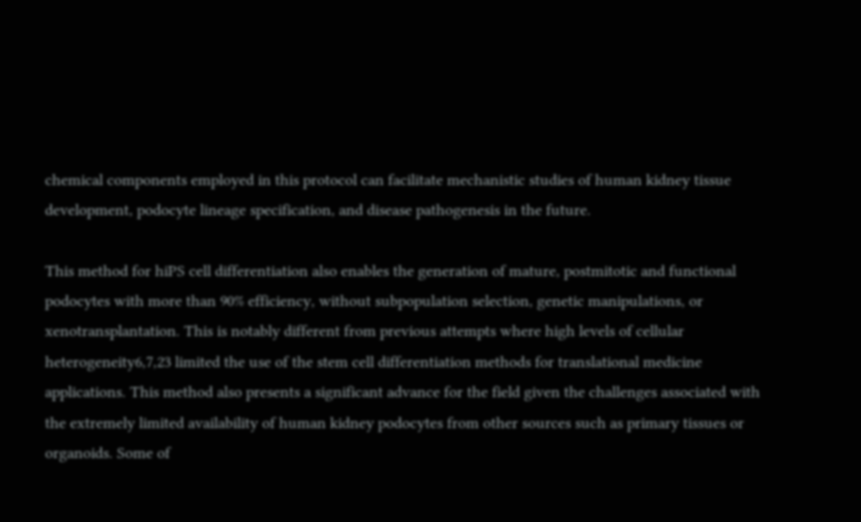chemical components employed in this protocol can facilitate mechanistic studies of human kidney tissue development, podocyte lineage specification, and disease pathogenesis in the future.

This method for hiPS cell differentiation also enables the generation of mature, postmitotic and functional podocytes with more than 90% efficiency, without subpopulation selection, genetic manipulations, or xenotransplantation. This is notably different from previous attempts where high levels of cellular heterogeneity6,7,23 limited the use of the stem cell differentiation methods for translational medicine applications. This method also presents a significant advance for the field given the challenges associated with the extremely limited availability of human kidney podocytes from other sources such as primary tissues or organoids. Some of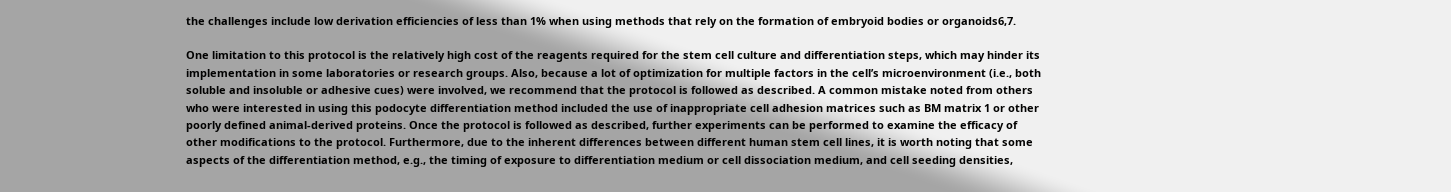the challenges include low derivation efficiencies of less than 1% when using methods that rely on the formation of embryoid bodies or organoids6,7.

One limitation to this protocol is the relatively high cost of the reagents required for the stem cell culture and differentiation steps, which may hinder its implementation in some laboratories or research groups. Also, because a lot of optimization for multiple factors in the cell’s microenvironment (i.e., both soluble and insoluble or adhesive cues) were involved, we recommend that the protocol is followed as described. A common mistake noted from others who were interested in using this podocyte differentiation method included the use of inappropriate cell adhesion matrices such as BM matrix 1 or other poorly defined animal-derived proteins. Once the protocol is followed as described, further experiments can be performed to examine the efficacy of other modifications to the protocol. Furthermore, due to the inherent differences between different human stem cell lines, it is worth noting that some aspects of the differentiation method, e.g., the timing of exposure to differentiation medium or cell dissociation medium, and cell seeding densities,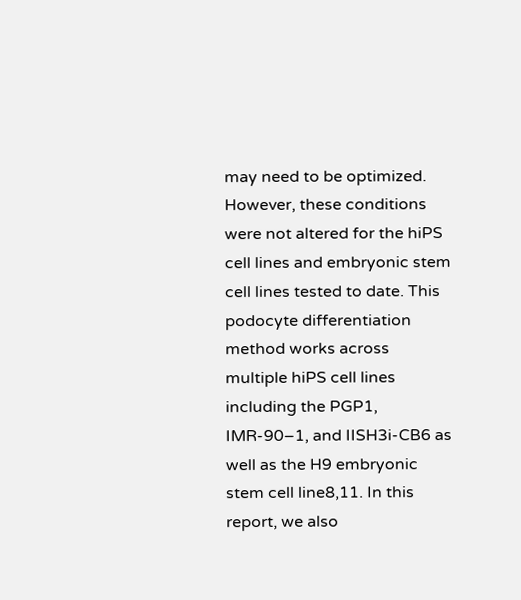may need to be optimized. However, these conditions were not altered for the hiPS cell lines and embryonic stem cell lines tested to date. This podocyte differentiation method works across multiple hiPS cell lines including the PGP1, IMR-90–1, and IISH3i-CB6 as well as the H9 embryonic stem cell line8,11. In this report, we also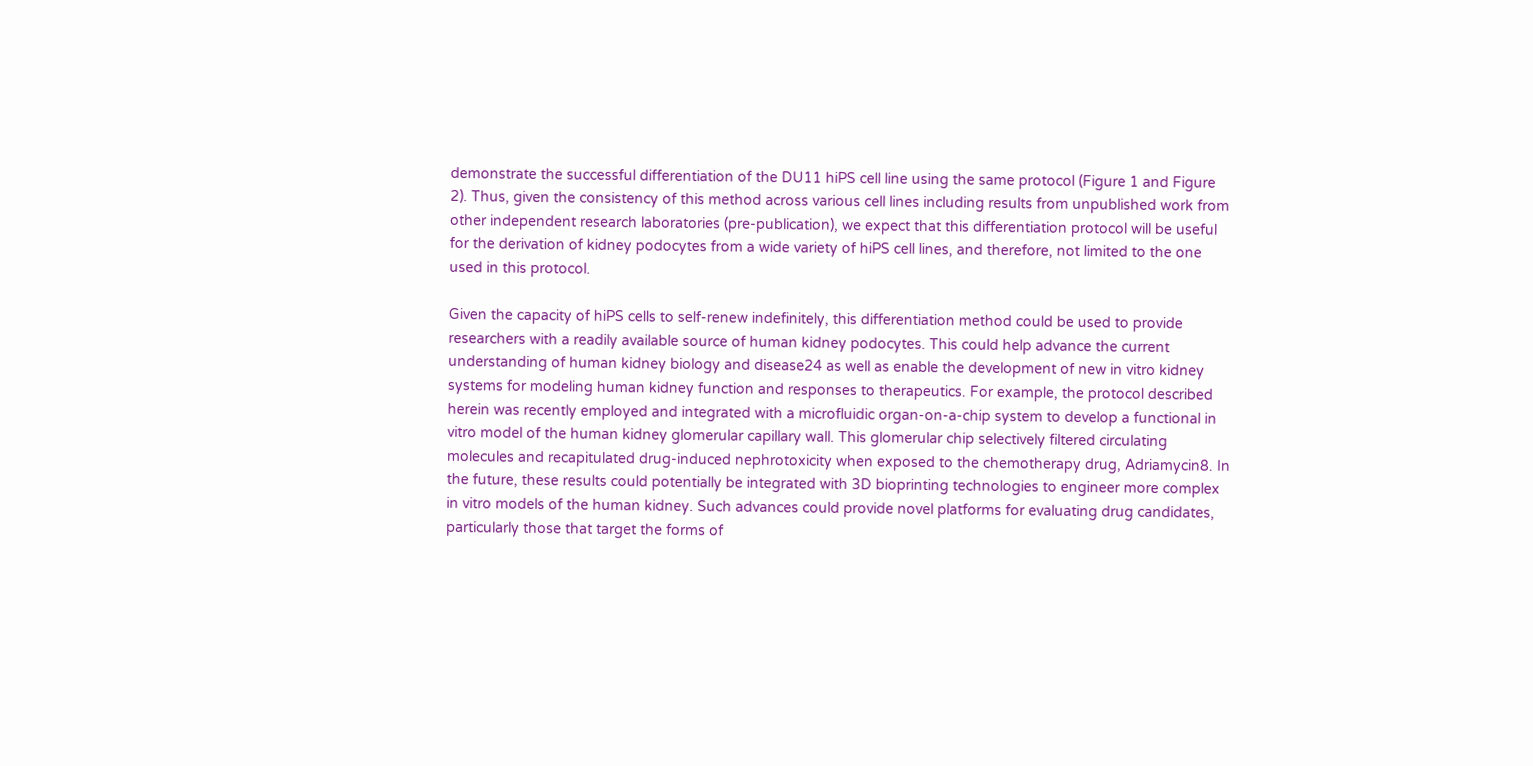demonstrate the successful differentiation of the DU11 hiPS cell line using the same protocol (Figure 1 and Figure 2). Thus, given the consistency of this method across various cell lines including results from unpublished work from other independent research laboratories (pre-publication), we expect that this differentiation protocol will be useful for the derivation of kidney podocytes from a wide variety of hiPS cell lines, and therefore, not limited to the one used in this protocol.

Given the capacity of hiPS cells to self-renew indefinitely, this differentiation method could be used to provide researchers with a readily available source of human kidney podocytes. This could help advance the current understanding of human kidney biology and disease24 as well as enable the development of new in vitro kidney systems for modeling human kidney function and responses to therapeutics. For example, the protocol described herein was recently employed and integrated with a microfluidic organ-on-a-chip system to develop a functional in vitro model of the human kidney glomerular capillary wall. This glomerular chip selectively filtered circulating molecules and recapitulated drug-induced nephrotoxicity when exposed to the chemotherapy drug, Adriamycin8. In the future, these results could potentially be integrated with 3D bioprinting technologies to engineer more complex in vitro models of the human kidney. Such advances could provide novel platforms for evaluating drug candidates, particularly those that target the forms of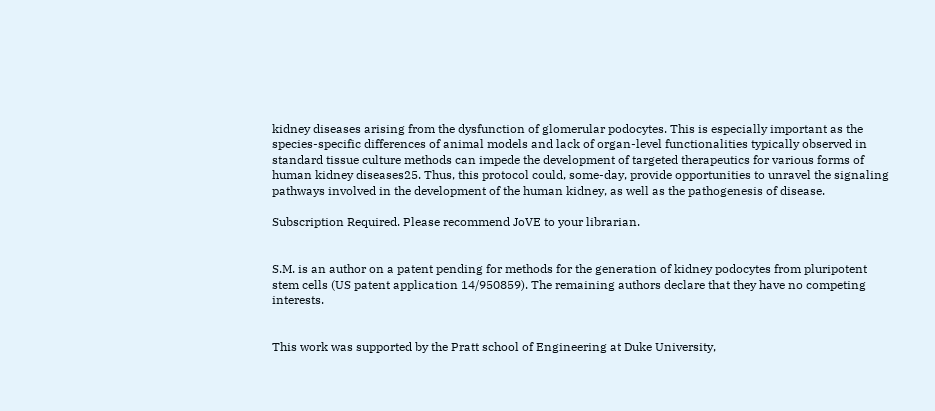kidney diseases arising from the dysfunction of glomerular podocytes. This is especially important as the species-specific differences of animal models and lack of organ-level functionalities typically observed in standard tissue culture methods can impede the development of targeted therapeutics for various forms of human kidney diseases25. Thus, this protocol could, some-day, provide opportunities to unravel the signaling pathways involved in the development of the human kidney, as well as the pathogenesis of disease.

Subscription Required. Please recommend JoVE to your librarian.


S.M. is an author on a patent pending for methods for the generation of kidney podocytes from pluripotent stem cells (US patent application 14/950859). The remaining authors declare that they have no competing interests.


This work was supported by the Pratt school of Engineering at Duke University,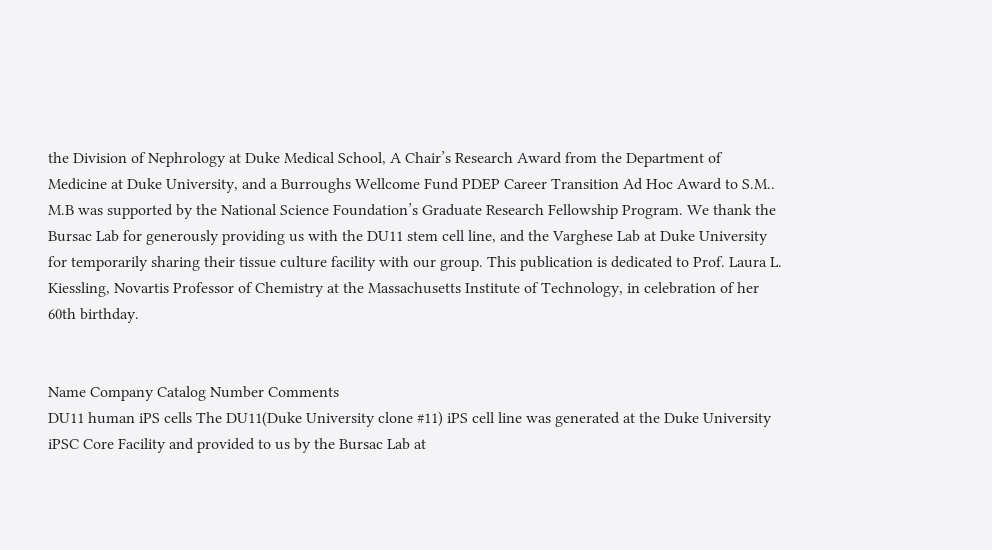the Division of Nephrology at Duke Medical School, A Chair’s Research Award from the Department of Medicine at Duke University, and a Burroughs Wellcome Fund PDEP Career Transition Ad Hoc Award to S.M.. M.B was supported by the National Science Foundation’s Graduate Research Fellowship Program. We thank the Bursac Lab for generously providing us with the DU11 stem cell line, and the Varghese Lab at Duke University for temporarily sharing their tissue culture facility with our group. This publication is dedicated to Prof. Laura L. Kiessling, Novartis Professor of Chemistry at the Massachusetts Institute of Technology, in celebration of her 60th birthday.


Name Company Catalog Number Comments
DU11 human iPS cells The DU11(Duke University clone #11) iPS cell line was generated at the Duke University iPSC Core Facility and provided to us by the Bursac Lab at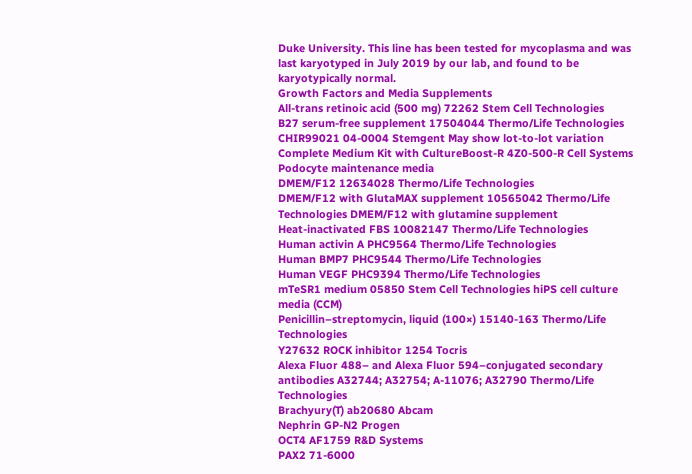Duke University. This line has been tested for mycoplasma and was last karyotyped in July 2019 by our lab, and found to be karyotypically normal.
Growth Factors and Media Supplements
All-trans retinoic acid (500 mg) 72262 Stem Cell Technologies
B27 serum-free supplement 17504044 Thermo/Life Technologies
CHIR99021 04-0004 Stemgent May show lot-to-lot variation
Complete Medium Kit with CultureBoost-R 4Z0-500-R Cell Systems Podocyte maintenance media
DMEM/F12 12634028 Thermo/Life Technologies
DMEM/F12 with GlutaMAX supplement 10565042 Thermo/Life Technologies DMEM/F12 with glutamine supplement
Heat-inactivated FBS 10082147 Thermo/Life Technologies
Human activin A PHC9564 Thermo/Life Technologies
Human BMP7 PHC9544 Thermo/Life Technologies
Human VEGF PHC9394 Thermo/Life Technologies
mTeSR1 medium 05850 Stem Cell Technologies hiPS cell culture media (CCM)
Penicillin–streptomycin, liquid (100×) 15140-163 Thermo/Life Technologies
Y27632 ROCK inhibitor 1254 Tocris
Alexa Fluor 488– and Alexa Fluor 594–conjugated secondary antibodies A32744; A32754; A-11076; A32790 Thermo/Life Technologies
Brachyury(T) ab20680 Abcam
Nephrin GP-N2 Progen
OCT4 AF1759 R&D Systems
PAX2 71-6000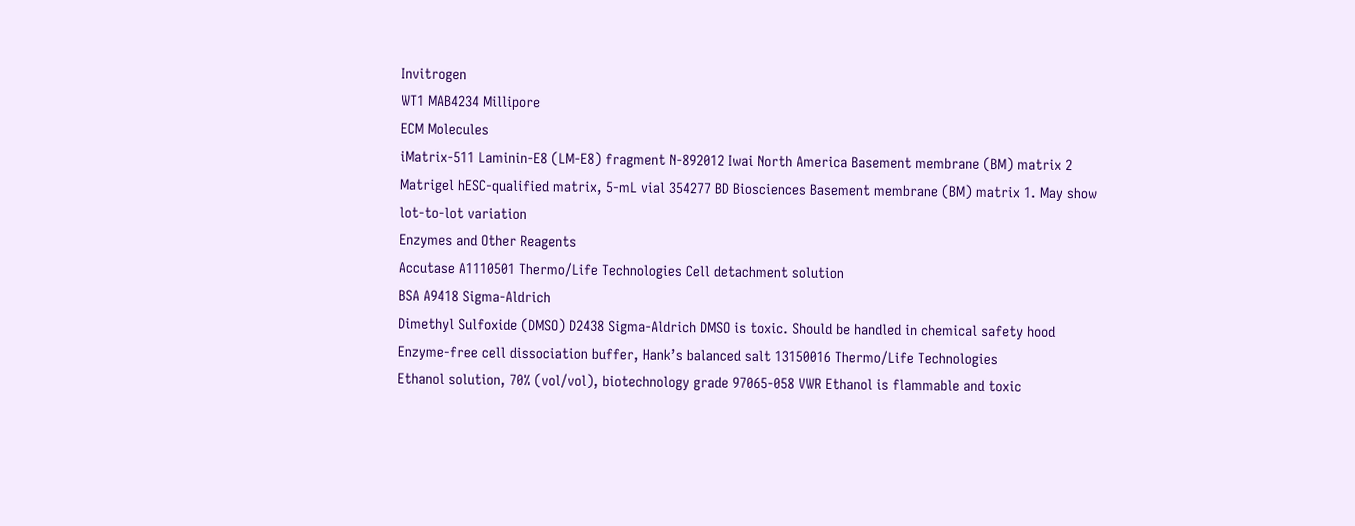Invitrogen
WT1 MAB4234 Millipore
ECM Molecules
iMatrix-511 Laminin-E8 (LM-E8) fragment N-892012 Iwai North America Basement membrane (BM) matrix 2
Matrigel hESC-qualified matrix, 5-mL vial 354277 BD Biosciences Basement membrane (BM) matrix 1. May show lot-to-lot variation
Enzymes and Other Reagents
Accutase A1110501 Thermo/Life Technologies Cell detachment solution
BSA A9418 Sigma-Aldrich
Dimethyl Sulfoxide (DMSO) D2438 Sigma-Aldrich DMSO is toxic. Should be handled in chemical safety hood
Enzyme-free cell dissociation buffer, Hank’s balanced salt 13150016 Thermo/Life Technologies
Ethanol solution, 70% (vol/vol), biotechnology grade 97065-058 VWR Ethanol is flammable and toxic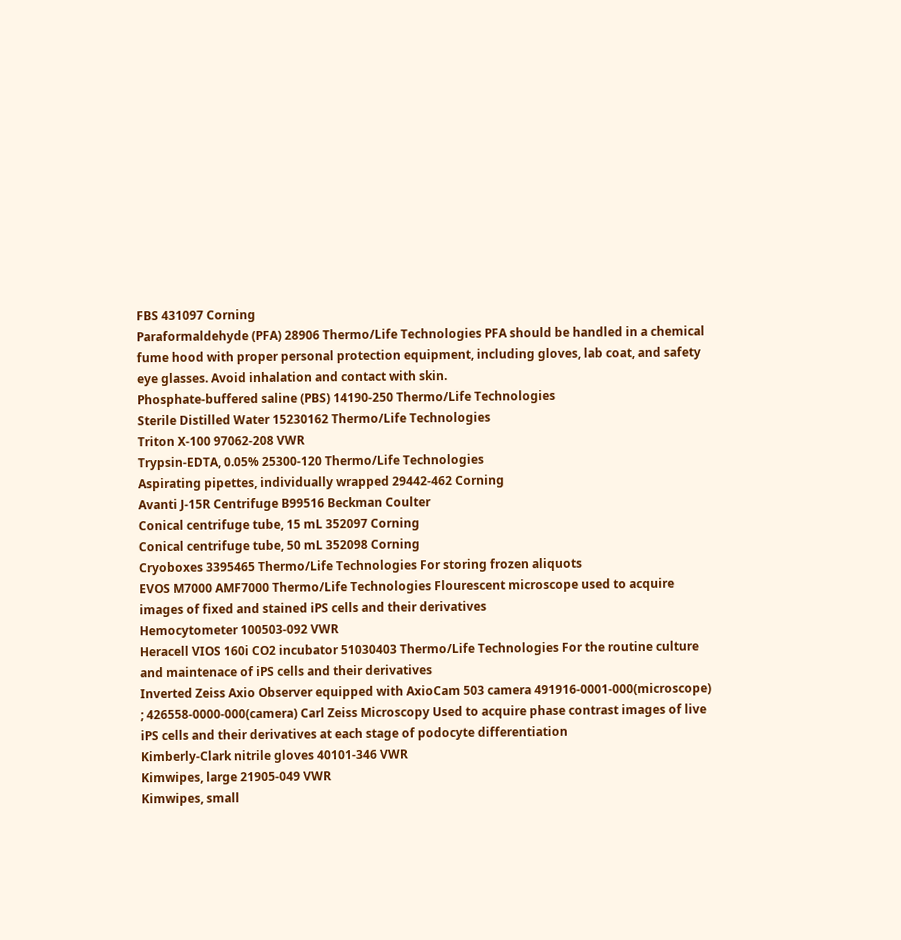FBS 431097 Corning
Paraformaldehyde (PFA) 28906 Thermo/Life Technologies PFA should be handled in a chemical fume hood with proper personal protection equipment, including gloves, lab coat, and safety eye glasses. Avoid inhalation and contact with skin.
Phosphate-buffered saline (PBS) 14190-250 Thermo/Life Technologies
Sterile Distilled Water 15230162 Thermo/Life Technologies
Triton X-100 97062-208 VWR
Trypsin-EDTA, 0.05% 25300-120 Thermo/Life Technologies
Aspirating pipettes, individually wrapped 29442-462 Corning
Avanti J-15R Centrifuge B99516 Beckman Coulter
Conical centrifuge tube, 15 mL 352097 Corning
Conical centrifuge tube, 50 mL 352098 Corning
Cryoboxes 3395465 Thermo/Life Technologies For storing frozen aliquots
EVOS M7000 AMF7000 Thermo/Life Technologies Flourescent microscope used to acquire images of fixed and stained iPS cells and their derivatives
Hemocytometer 100503-092 VWR
Heracell VIOS 160i CO2 incubator 51030403 Thermo/Life Technologies For the routine culture and maintenace of iPS cells and their derivatives
Inverted Zeiss Axio Observer equipped with AxioCam 503 camera 491916-0001-000(microscope) ; 426558-0000-000(camera) Carl Zeiss Microscopy Used to acquire phase contrast images of live iPS cells and their derivatives at each stage of podocyte differentiation
Kimberly-Clark nitrile gloves 40101-346 VWR
Kimwipes, large 21905-049 VWR
Kimwipes, small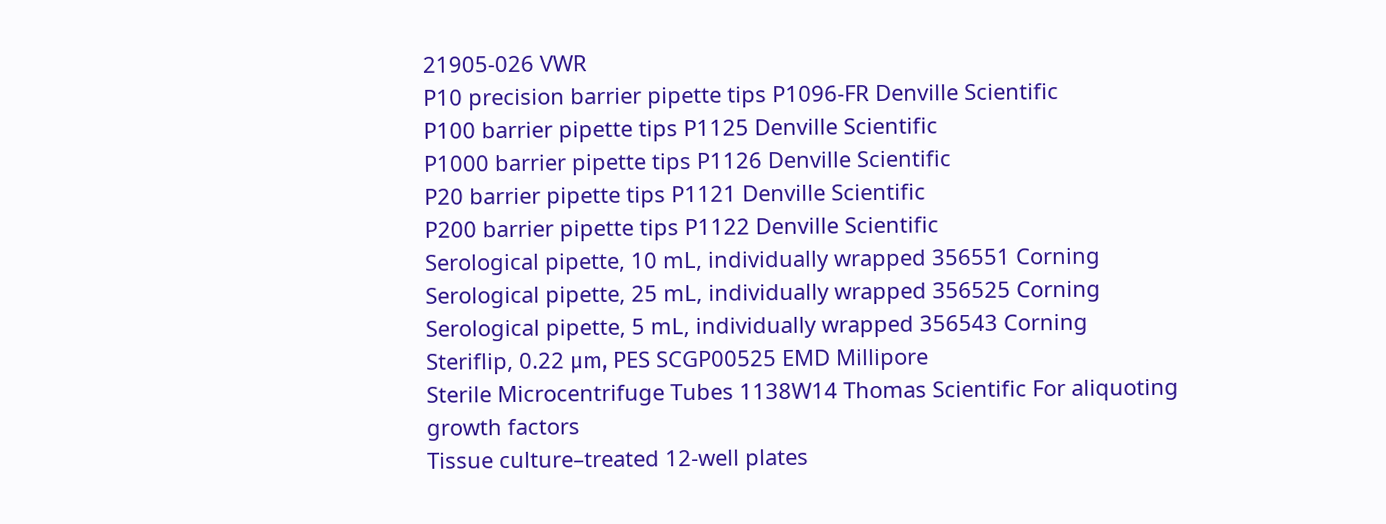21905-026 VWR
P10 precision barrier pipette tips P1096-FR Denville Scientific
P100 barrier pipette tips P1125 Denville Scientific
P1000 barrier pipette tips P1126 Denville Scientific
P20 barrier pipette tips P1121 Denville Scientific
P200 barrier pipette tips P1122 Denville Scientific
Serological pipette, 10 mL, individually wrapped 356551 Corning
Serological pipette, 25 mL, individually wrapped 356525 Corning
Serological pipette, 5 mL, individually wrapped 356543 Corning
Steriflip, 0.22 μm, PES SCGP00525 EMD Millipore
Sterile Microcentrifuge Tubes 1138W14 Thomas Scientific For aliquoting growth factors
Tissue culture–treated 12-well plates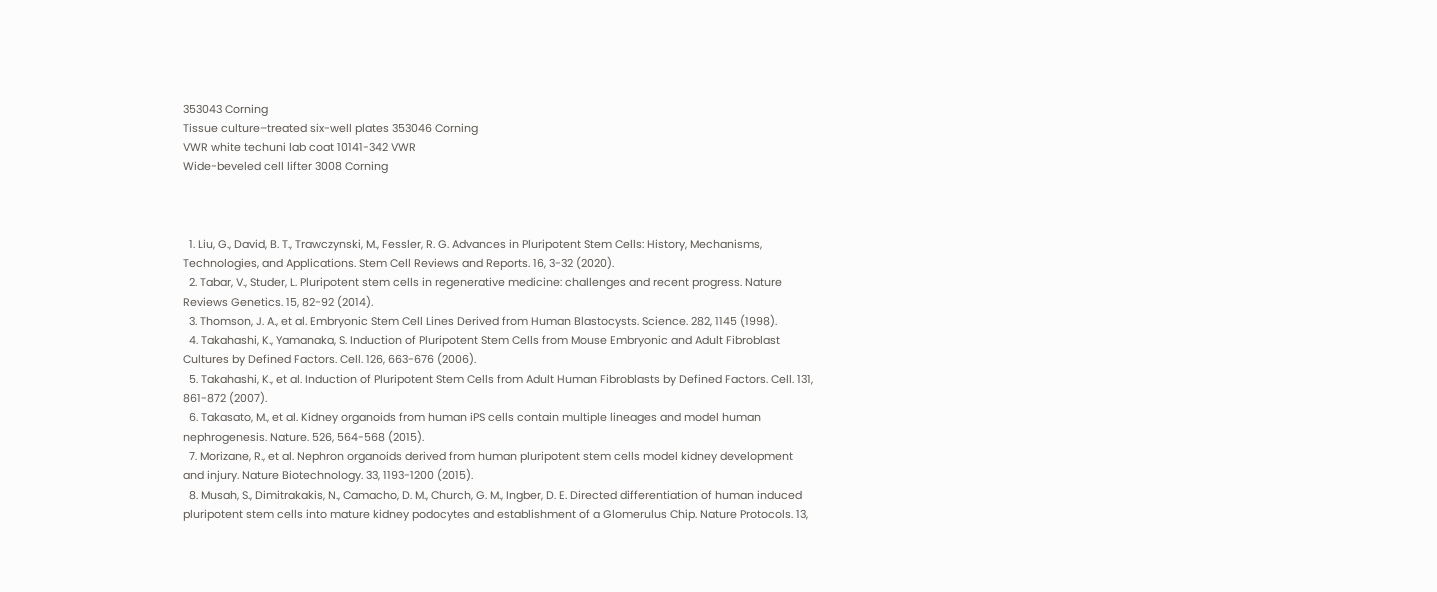353043 Corning
Tissue culture–treated six-well plates 353046 Corning
VWR white techuni lab coat 10141-342 VWR
Wide-beveled cell lifter 3008 Corning



  1. Liu, G., David, B. T., Trawczynski, M., Fessler, R. G. Advances in Pluripotent Stem Cells: History, Mechanisms, Technologies, and Applications. Stem Cell Reviews and Reports. 16, 3-32 (2020).
  2. Tabar, V., Studer, L. Pluripotent stem cells in regenerative medicine: challenges and recent progress. Nature Reviews Genetics. 15, 82-92 (2014).
  3. Thomson, J. A., et al. Embryonic Stem Cell Lines Derived from Human Blastocysts. Science. 282, 1145 (1998).
  4. Takahashi, K., Yamanaka, S. Induction of Pluripotent Stem Cells from Mouse Embryonic and Adult Fibroblast Cultures by Defined Factors. Cell. 126, 663-676 (2006).
  5. Takahashi, K., et al. Induction of Pluripotent Stem Cells from Adult Human Fibroblasts by Defined Factors. Cell. 131, 861-872 (2007).
  6. Takasato, M., et al. Kidney organoids from human iPS cells contain multiple lineages and model human nephrogenesis. Nature. 526, 564-568 (2015).
  7. Morizane, R., et al. Nephron organoids derived from human pluripotent stem cells model kidney development and injury. Nature Biotechnology. 33, 1193-1200 (2015).
  8. Musah, S., Dimitrakakis, N., Camacho, D. M., Church, G. M., Ingber, D. E. Directed differentiation of human induced pluripotent stem cells into mature kidney podocytes and establishment of a Glomerulus Chip. Nature Protocols. 13,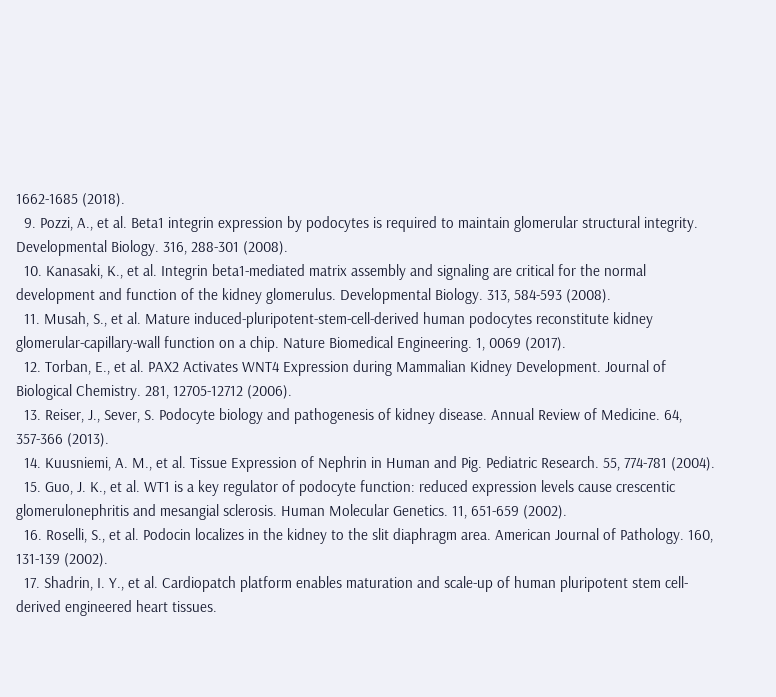1662-1685 (2018).
  9. Pozzi, A., et al. Beta1 integrin expression by podocytes is required to maintain glomerular structural integrity. Developmental Biology. 316, 288-301 (2008).
  10. Kanasaki, K., et al. Integrin beta1-mediated matrix assembly and signaling are critical for the normal development and function of the kidney glomerulus. Developmental Biology. 313, 584-593 (2008).
  11. Musah, S., et al. Mature induced-pluripotent-stem-cell-derived human podocytes reconstitute kidney glomerular-capillary-wall function on a chip. Nature Biomedical Engineering. 1, 0069 (2017).
  12. Torban, E., et al. PAX2 Activates WNT4 Expression during Mammalian Kidney Development. Journal of Biological Chemistry. 281, 12705-12712 (2006).
  13. Reiser, J., Sever, S. Podocyte biology and pathogenesis of kidney disease. Annual Review of Medicine. 64, 357-366 (2013).
  14. Kuusniemi, A. M., et al. Tissue Expression of Nephrin in Human and Pig. Pediatric Research. 55, 774-781 (2004).
  15. Guo, J. K., et al. WT1 is a key regulator of podocyte function: reduced expression levels cause crescentic glomerulonephritis and mesangial sclerosis. Human Molecular Genetics. 11, 651-659 (2002).
  16. Roselli, S., et al. Podocin localizes in the kidney to the slit diaphragm area. American Journal of Pathology. 160, 131-139 (2002).
  17. Shadrin, I. Y., et al. Cardiopatch platform enables maturation and scale-up of human pluripotent stem cell-derived engineered heart tissues.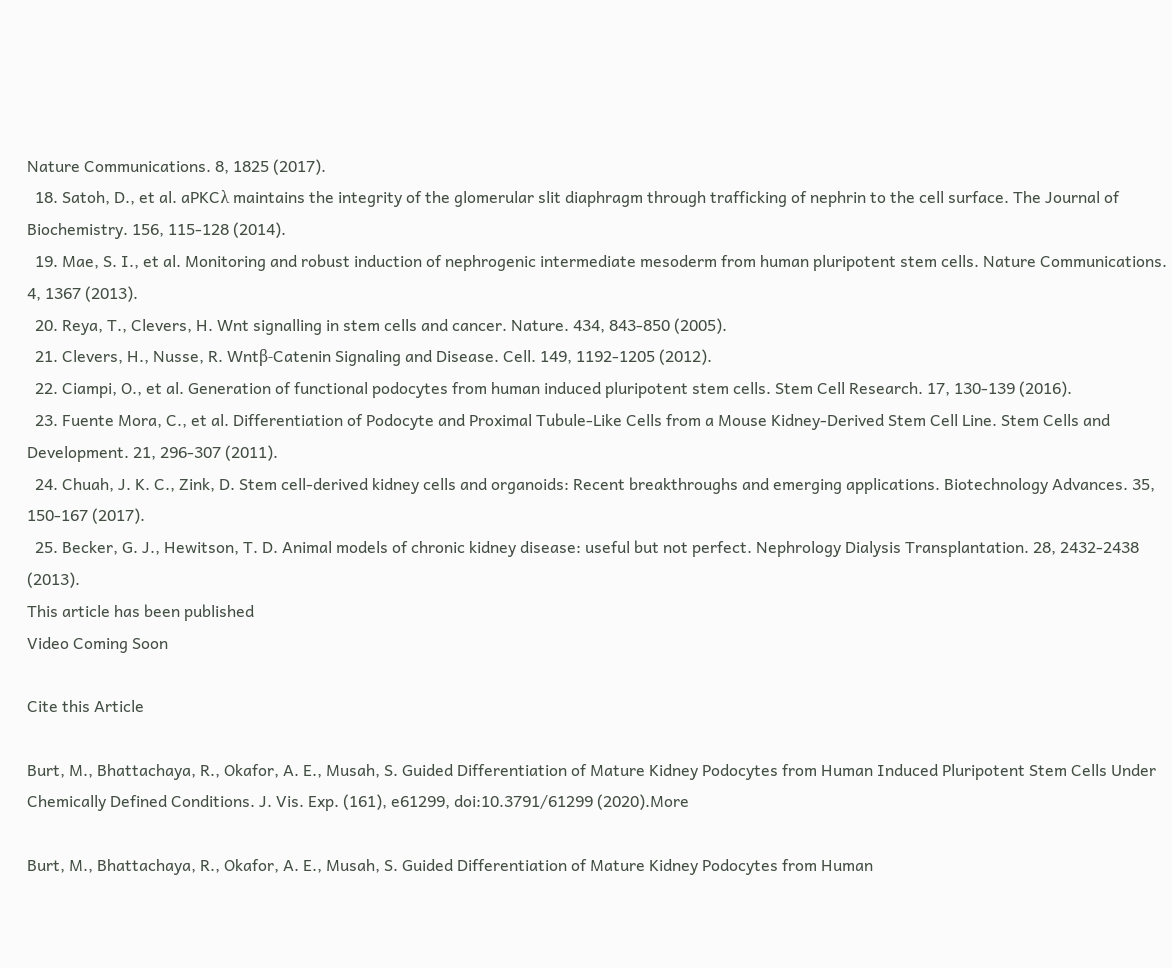Nature Communications. 8, 1825 (2017).
  18. Satoh, D., et al. aPKCλ maintains the integrity of the glomerular slit diaphragm through trafficking of nephrin to the cell surface. The Journal of Biochemistry. 156, 115-128 (2014).
  19. Mae, S. I., et al. Monitoring and robust induction of nephrogenic intermediate mesoderm from human pluripotent stem cells. Nature Communications. 4, 1367 (2013).
  20. Reya, T., Clevers, H. Wnt signalling in stem cells and cancer. Nature. 434, 843-850 (2005).
  21. Clevers, H., Nusse, R. Wntβ-Catenin Signaling and Disease. Cell. 149, 1192-1205 (2012).
  22. Ciampi, O., et al. Generation of functional podocytes from human induced pluripotent stem cells. Stem Cell Research. 17, 130-139 (2016).
  23. Fuente Mora, C., et al. Differentiation of Podocyte and Proximal Tubule-Like Cells from a Mouse Kidney-Derived Stem Cell Line. Stem Cells and Development. 21, 296-307 (2011).
  24. Chuah, J. K. C., Zink, D. Stem cell-derived kidney cells and organoids: Recent breakthroughs and emerging applications. Biotechnology Advances. 35, 150-167 (2017).
  25. Becker, G. J., Hewitson, T. D. Animal models of chronic kidney disease: useful but not perfect. Nephrology Dialysis Transplantation. 28, 2432-2438 (2013).
This article has been published
Video Coming Soon

Cite this Article

Burt, M., Bhattachaya, R., Okafor, A. E., Musah, S. Guided Differentiation of Mature Kidney Podocytes from Human Induced Pluripotent Stem Cells Under Chemically Defined Conditions. J. Vis. Exp. (161), e61299, doi:10.3791/61299 (2020).More

Burt, M., Bhattachaya, R., Okafor, A. E., Musah, S. Guided Differentiation of Mature Kidney Podocytes from Human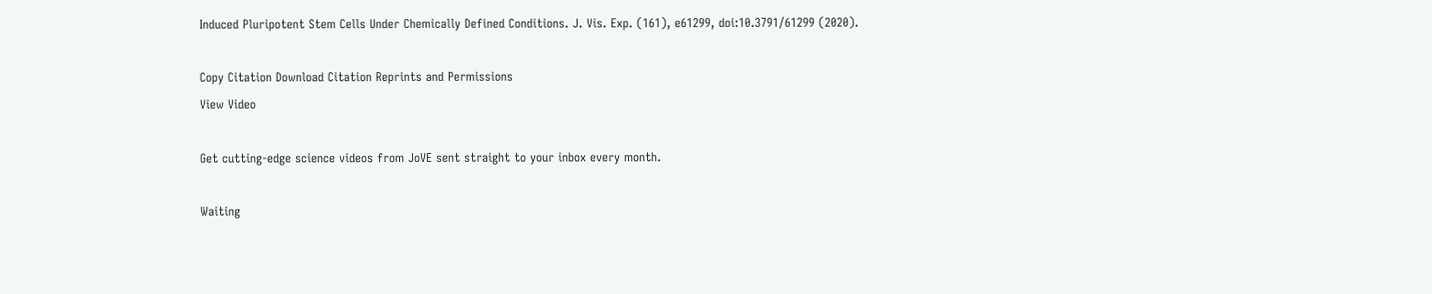Induced Pluripotent Stem Cells Under Chemically Defined Conditions. J. Vis. Exp. (161), e61299, doi:10.3791/61299 (2020).

Copy Citation Download Citation Reprints and Permissions
View Video

Get cutting-edge science videos from JoVE sent straight to your inbox every month.

Waiting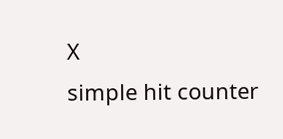X
simple hit counter